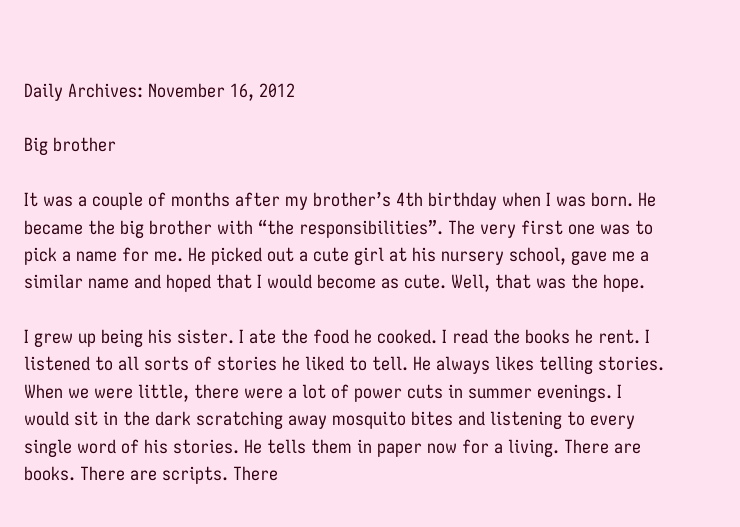Daily Archives: November 16, 2012

Big brother

It was a couple of months after my brother’s 4th birthday when I was born. He became the big brother with “the responsibilities”. The very first one was to pick a name for me. He picked out a cute girl at his nursery school, gave me a similar name and hoped that I would become as cute. Well, that was the hope.

I grew up being his sister. I ate the food he cooked. I read the books he rent. I listened to all sorts of stories he liked to tell. He always likes telling stories. When we were little, there were a lot of power cuts in summer evenings. I would sit in the dark scratching away mosquito bites and listening to every single word of his stories. He tells them in paper now for a living. There are books. There are scripts. There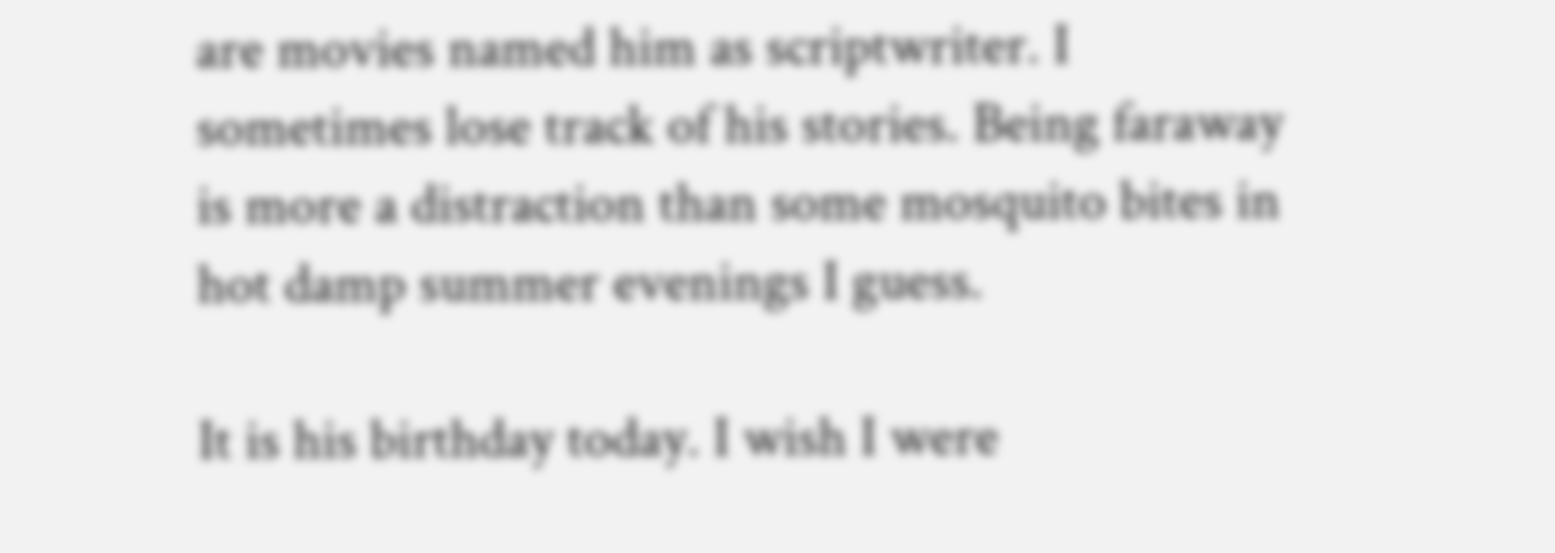are movies named him as scriptwriter. I sometimes lose track of his stories. Being faraway is more a distraction than some mosquito bites in hot damp summer evenings I guess.

It is his birthday today. I wish I were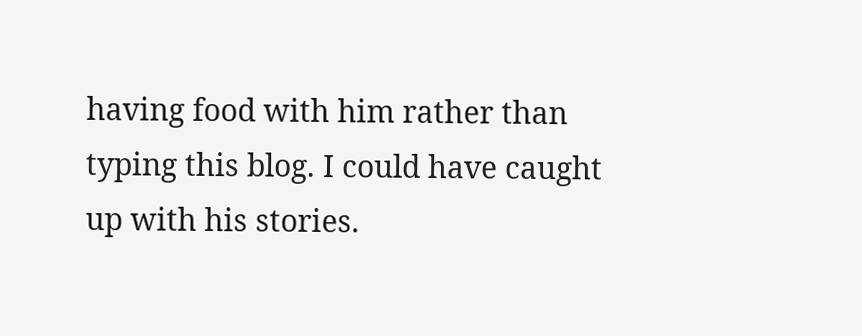having food with him rather than typing this blog. I could have caught up with his stories.